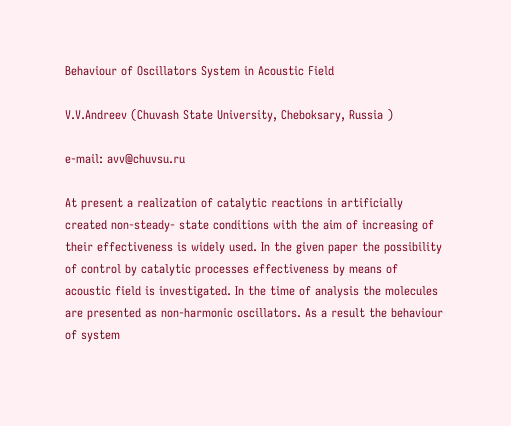Behaviour of Oscillators System in Acoustic Field

V.V.Andreev (Chuvash State University, Cheboksary, Russia )

e-mail: avv@chuvsu.ru

At present a realization of catalytic reactions in artificially created non-steady- state conditions with the aim of increasing of their effectiveness is widely used. In the given paper the possibility of control by catalytic processes effectiveness by means of acoustic field is investigated. In the time of analysis the molecules are presented as non-harmonic oscillators. As a result the behaviour of system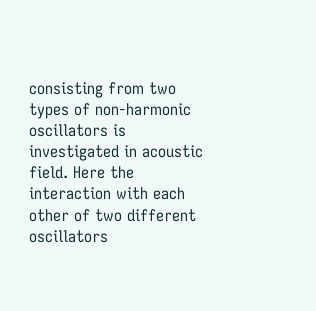consisting from two types of non-harmonic oscillators is investigated in acoustic field. Here the interaction with each other of two different oscillators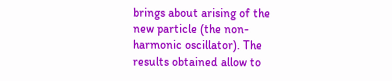brings about arising of the new particle (the non-harmonic oscillator). The results obtained allow to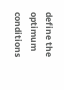define the optimum conditions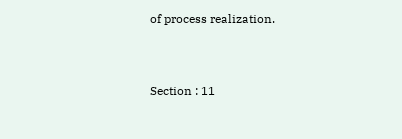of process realization.


Section : 11